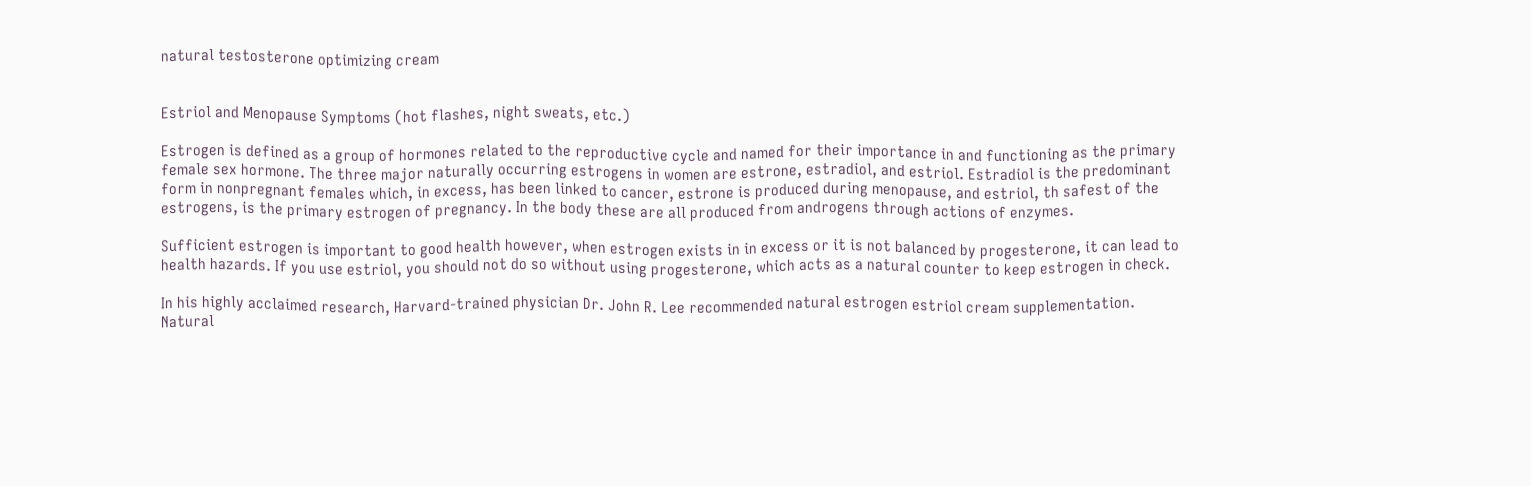natural testosterone optimizing cream


Estriol and Menopause Symptoms (hot flashes, night sweats, etc.)

Estrogen is defined as a group of hormones related to the reproductive cycle and named for their importance in and functioning as the primary female sex hormone. The three major naturally occurring estrogens in women are estrone, estradiol, and estriol. Estradiol is the predominant form in nonpregnant females which, in excess, has been linked to cancer, estrone is produced during menopause, and estriol, th safest of the estrogens, is the primary estrogen of pregnancy. In the body these are all produced from androgens through actions of enzymes.

Sufficient estrogen is important to good health however, when estrogen exists in in excess or it is not balanced by progesterone, it can lead to health hazards. If you use estriol, you should not do so without using progesterone, which acts as a natural counter to keep estrogen in check.

In his highly acclaimed research, Harvard-trained physician Dr. John R. Lee recommended natural estrogen estriol cream supplementation. Natural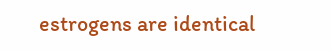estrogens are identical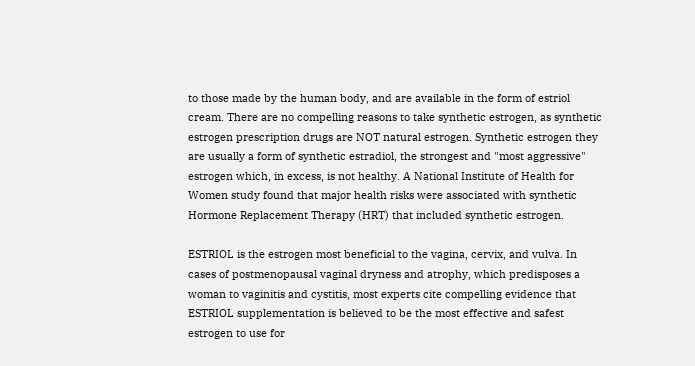to those made by the human body, and are available in the form of estriol cream. There are no compelling reasons to take synthetic estrogen, as synthetic estrogen prescription drugs are NOT natural estrogen. Synthetic estrogen they are usually a form of synthetic estradiol, the strongest and "most aggressive" estrogen which, in excess, is not healthy. A National Institute of Health for Women study found that major health risks were associated with synthetic Hormone Replacement Therapy (HRT) that included synthetic estrogen.

ESTRIOL is the estrogen most beneficial to the vagina, cervix, and vulva. In cases of postmenopausal vaginal dryness and atrophy, which predisposes a woman to vaginitis and cystitis, most experts cite compelling evidence that ESTRIOL supplementation is believed to be the most effective and safest estrogen to use for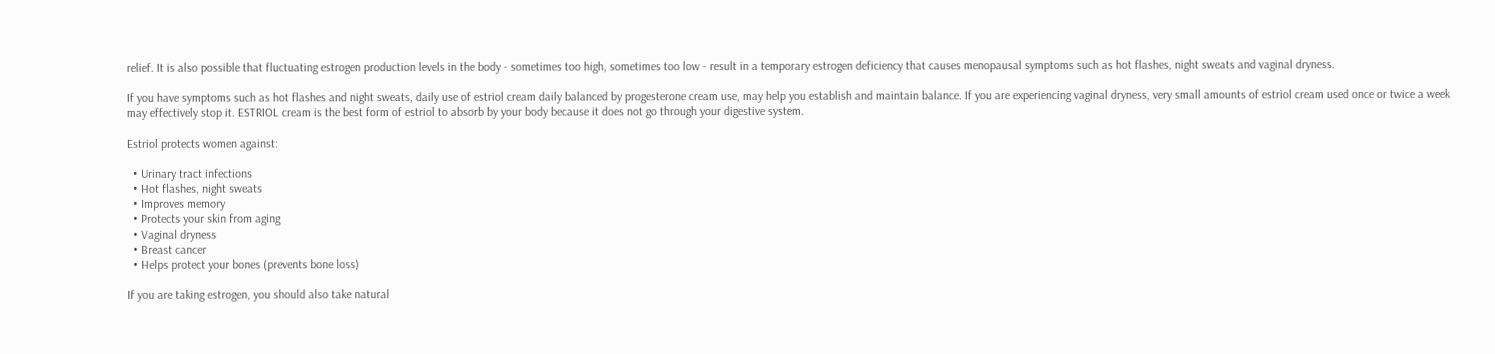relief. It is also possible that fluctuating estrogen production levels in the body - sometimes too high, sometimes too low - result in a temporary estrogen deficiency that causes menopausal symptoms such as hot flashes, night sweats and vaginal dryness.

If you have symptoms such as hot flashes and night sweats, daily use of estriol cream daily balanced by progesterone cream use, may help you establish and maintain balance. If you are experiencing vaginal dryness, very small amounts of estriol cream used once or twice a week may effectively stop it. ESTRIOL cream is the best form of estriol to absorb by your body because it does not go through your digestive system.

Estriol protects women against:

  • Urinary tract infections
  • Hot flashes, night sweats
  • Improves memory
  • Protects your skin from aging
  • Vaginal dryness
  • Breast cancer
  • Helps protect your bones (prevents bone loss)

If you are taking estrogen, you should also take natural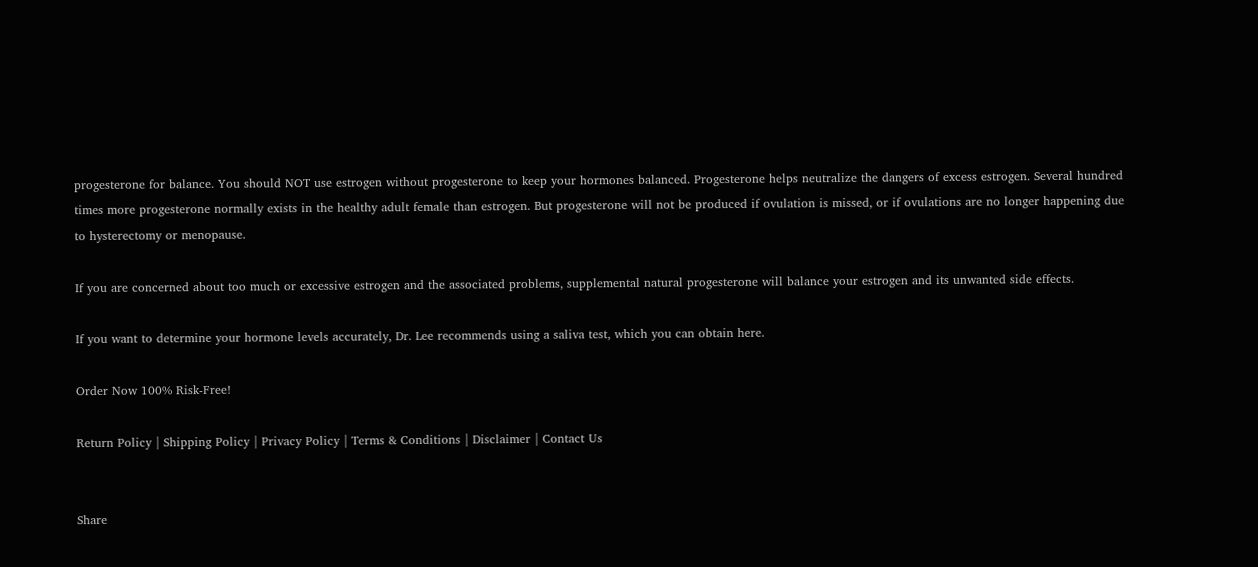progesterone for balance. You should NOT use estrogen without progesterone to keep your hormones balanced. Progesterone helps neutralize the dangers of excess estrogen. Several hundred times more progesterone normally exists in the healthy adult female than estrogen. But progesterone will not be produced if ovulation is missed, or if ovulations are no longer happening due to hysterectomy or menopause.

If you are concerned about too much or excessive estrogen and the associated problems, supplemental natural progesterone will balance your estrogen and its unwanted side effects.

If you want to determine your hormone levels accurately, Dr. Lee recommends using a saliva test, which you can obtain here.

Order Now 100% Risk-Free!

Return Policy | Shipping Policy | Privacy Policy | Terms & Conditions | Disclaimer | Contact Us


Share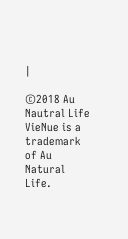|

©2018 Au Nautral Life
VieNue is a trademark of Au Natural Life.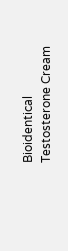Bioidentical Testosterone Cream